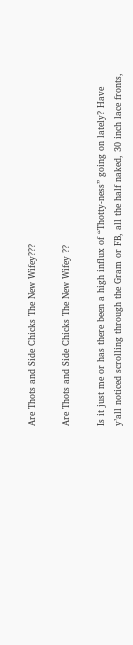Are Thots and Side Chicks The New Wifey???

Are Thots and Side Chicks The New Wifey ??

Is it just me or has there been a high influx of “Thotty-ness” going on lately? Have y’all noticed scrolling through the Gram or FB, all the half naked, 30 inch lace fronts,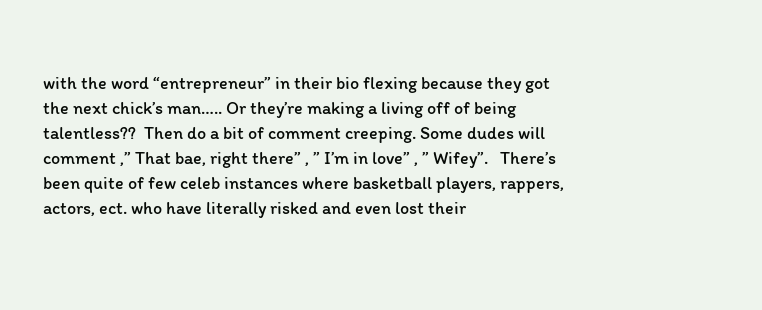with the word “entrepreneur” in their bio flexing because they got the next chick’s man….. Or they’re making a living off of being talentless??  Then do a bit of comment creeping. Some dudes will comment ,” That bae, right there” , ” I’m in love” , ” Wifey”.   There’s been quite of few celeb instances where basketball players, rappers, actors, ect. who have literally risked and even lost their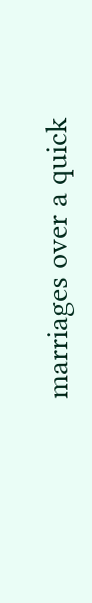marriages over a quick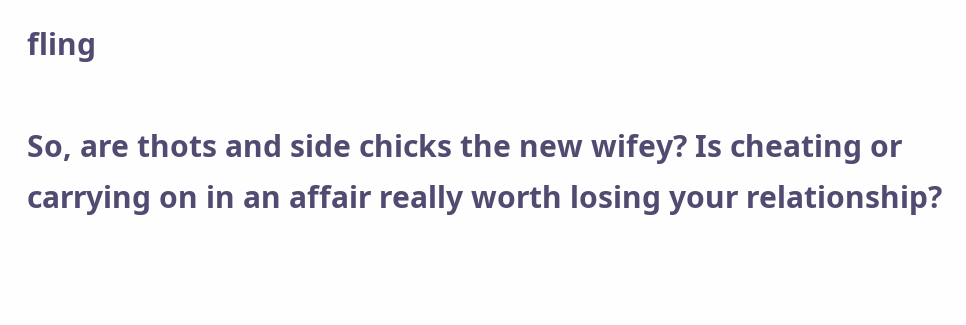fling

So, are thots and side chicks the new wifey? Is cheating or carrying on in an affair really worth losing your relationship?